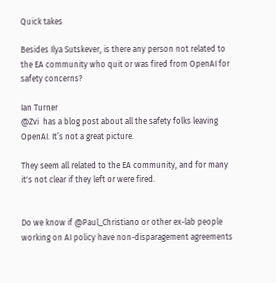Quick takes

Besides Ilya Sutskever, is there any person not related to the EA community who quit or was fired from OpenAI for safety concerns?

Ian Turner
@Zvi  has a blog post about all the safety folks leaving OpenAI. It’s not a great picture.

They seem all related to the EA community, and for many it's not clear if they left or were fired.


Do we know if @Paul_Christiano or other ex-lab people working on AI policy have non-disparagement agreements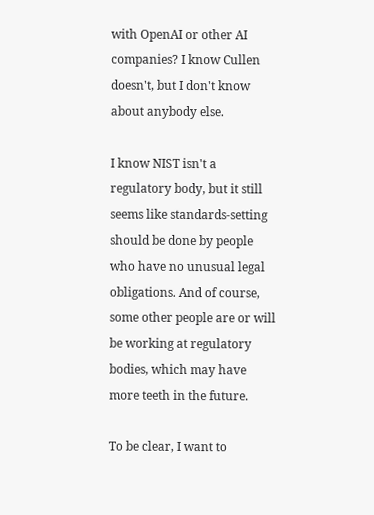with OpenAI or other AI companies? I know Cullen doesn't, but I don't know about anybody else.

I know NIST isn't a regulatory body, but it still seems like standards-setting should be done by people who have no unusual legal obligations. And of course, some other people are or will be working at regulatory bodies, which may have more teeth in the future.

To be clear, I want to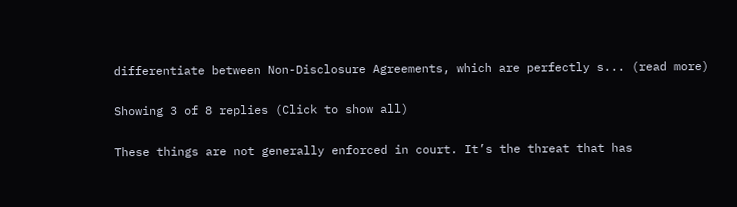differentiate between Non-Disclosure Agreements, which are perfectly s... (read more)

Showing 3 of 8 replies (Click to show all)

These things are not generally enforced in court. It’s the threat that has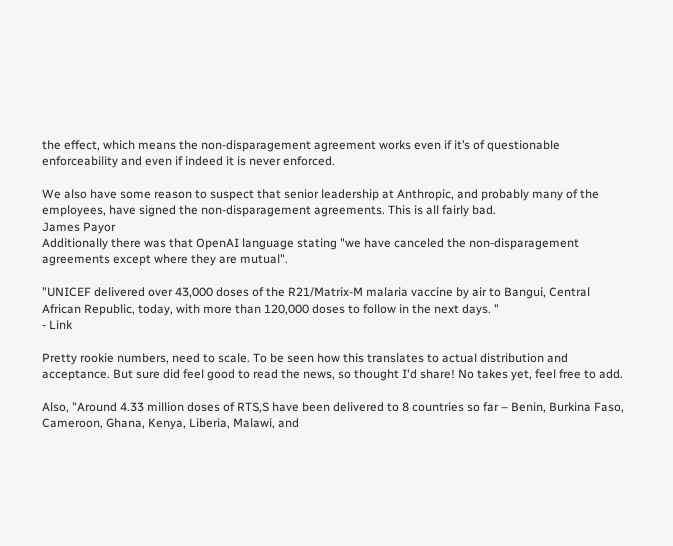the effect, which means the non-disparagement agreement works even if it’s of questionable enforceability and even if indeed it is never enforced.

We also have some reason to suspect that senior leadership at Anthropic, and probably many of the employees, have signed the non-disparagement agreements. This is all fairly bad.
James Payor
Additionally there was that OpenAI language stating "we have canceled the non-disparagement agreements except where they are mutual".

"UNICEF delivered over 43,000 doses of the R21/Matrix-M malaria vaccine by air to Bangui, Central African Republic, today, with more than 120,000 doses to follow in the next days. "
- Link

Pretty rookie numbers, need to scale. To be seen how this translates to actual distribution and acceptance. But sure did feel good to read the news, so thought I'd share! No takes yet, feel free to add.

Also, "Around 4.33 million doses of RTS,S have been delivered to 8 countries so far – Benin, Burkina Faso, Cameroon, Ghana, Kenya, Liberia, Malawi, and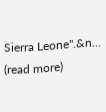Sierra Leone".&n... (read more)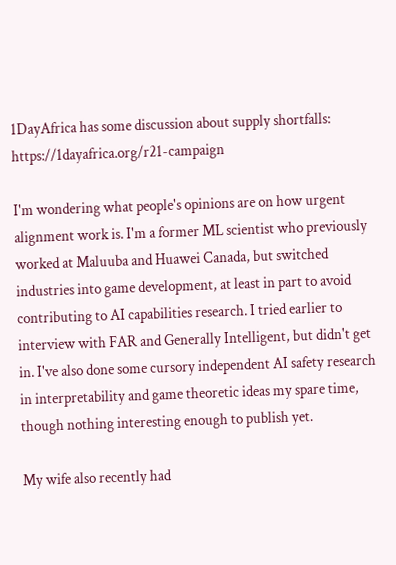1DayAfrica has some discussion about supply shortfalls: https://1dayafrica.org/r21-campaign

I'm wondering what people's opinions are on how urgent alignment work is. I'm a former ML scientist who previously worked at Maluuba and Huawei Canada, but switched industries into game development, at least in part to avoid contributing to AI capabilities research. I tried earlier to interview with FAR and Generally Intelligent, but didn't get in. I've also done some cursory independent AI safety research in interpretability and game theoretic ideas my spare time, though nothing interesting enough to publish yet.

My wife also recently had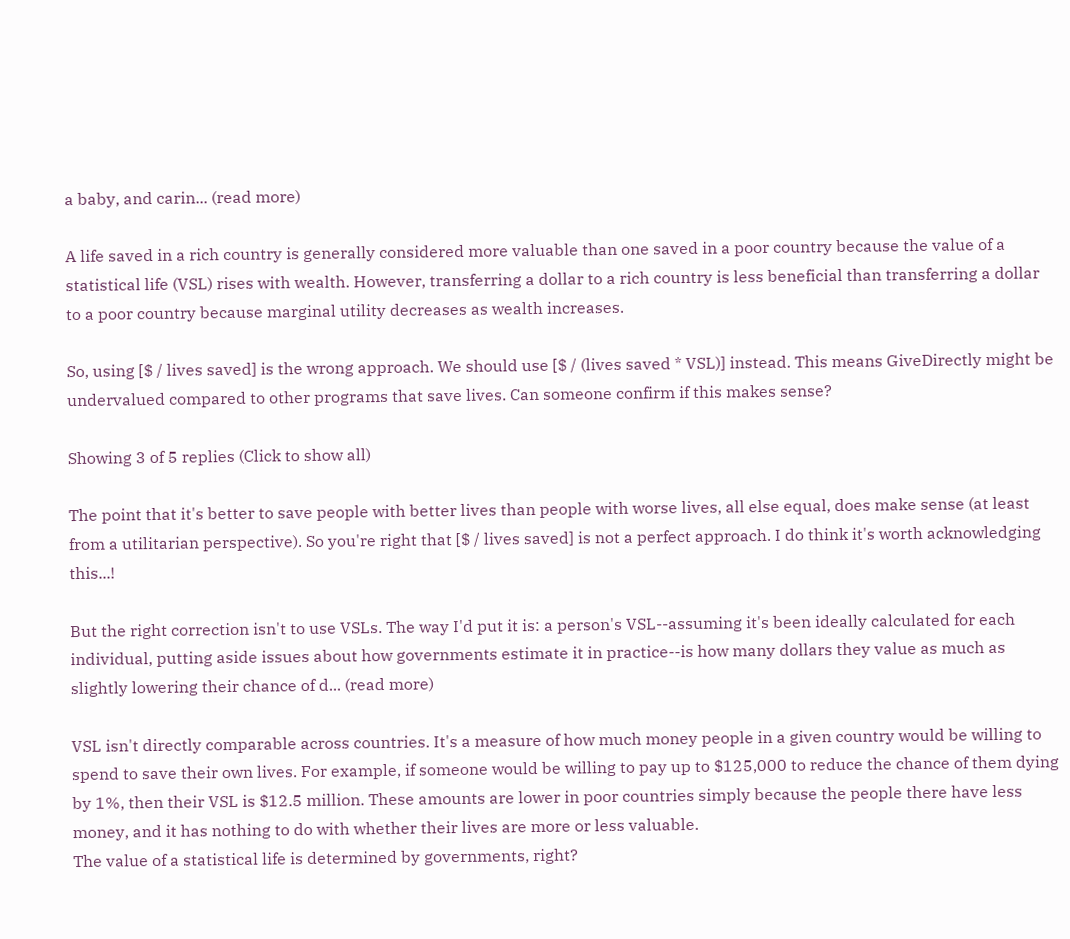a baby, and carin... (read more)

A life saved in a rich country is generally considered more valuable than one saved in a poor country because the value of a statistical life (VSL) rises with wealth. However, transferring a dollar to a rich country is less beneficial than transferring a dollar to a poor country because marginal utility decreases as wealth increases.

So, using [$ / lives saved] is the wrong approach. We should use [$ / (lives saved * VSL)] instead. This means GiveDirectly might be undervalued compared to other programs that save lives. Can someone confirm if this makes sense?

Showing 3 of 5 replies (Click to show all)

The point that it's better to save people with better lives than people with worse lives, all else equal, does make sense (at least from a utilitarian perspective). So you're right that [$ / lives saved] is not a perfect approach. I do think it's worth acknowledging this...!

But the right correction isn't to use VSLs. The way I'd put it is: a person's VSL--assuming it's been ideally calculated for each individual, putting aside issues about how governments estimate it in practice--is how many dollars they value as much as slightly lowering their chance of d... (read more)

VSL isn't directly comparable across countries. It's a measure of how much money people in a given country would be willing to spend to save their own lives. For example, if someone would be willing to pay up to $125,000 to reduce the chance of them dying by 1%, then their VSL is $12.5 million. These amounts are lower in poor countries simply because the people there have less money, and it has nothing to do with whether their lives are more or less valuable.
The value of a statistical life is determined by governments, right?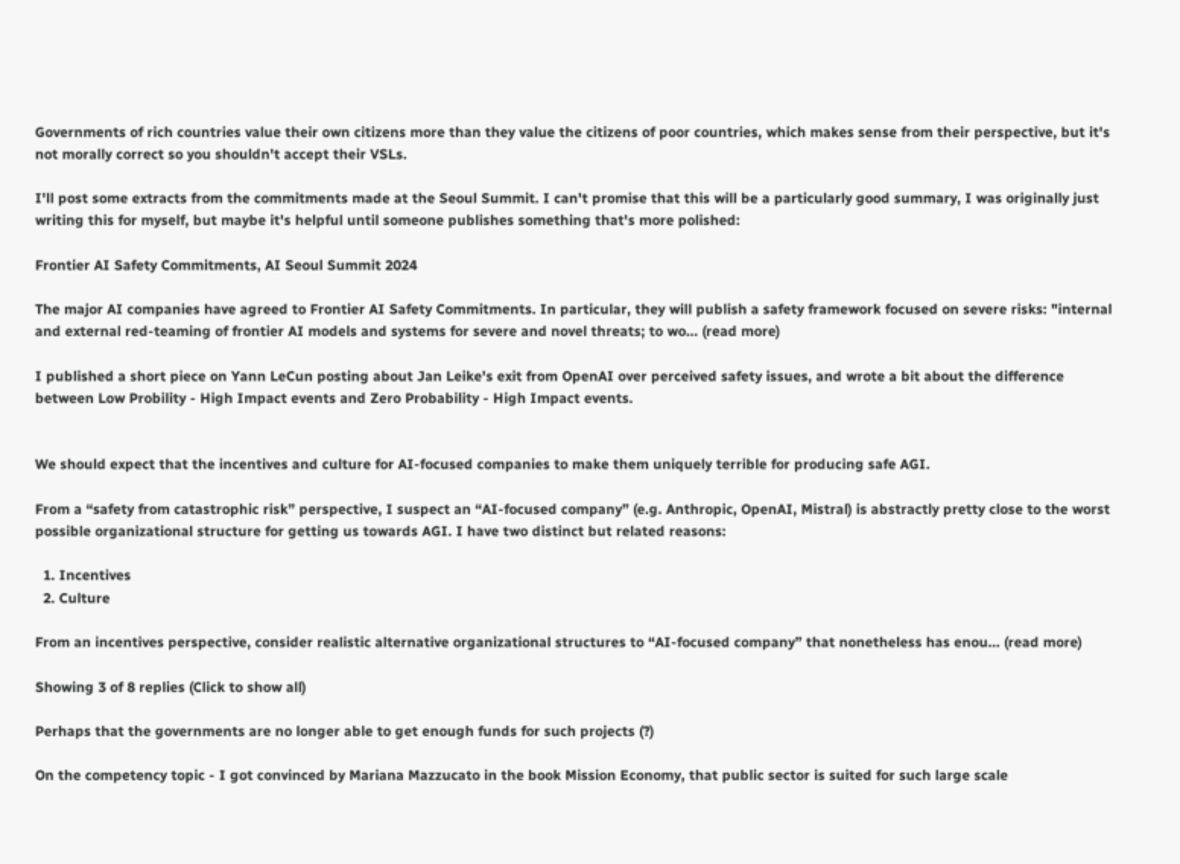Governments of rich countries value their own citizens more than they value the citizens of poor countries, which makes sense from their perspective, but it's not morally correct so you shouldn't accept their VSLs.

I'll post some extracts from the commitments made at the Seoul Summit. I can't promise that this will be a particularly good summary, I was originally just writing this for myself, but maybe it's helpful until someone publishes something that's more polished:

Frontier AI Safety Commitments, AI Seoul Summit 2024

The major AI companies have agreed to Frontier AI Safety Commitments. In particular, they will publish a safety framework focused on severe risks: "internal and external red-teaming of frontier AI models and systems for severe and novel threats; to wo... (read more)

I published a short piece on Yann LeCun posting about Jan Leike's exit from OpenAI over perceived safety issues, and wrote a bit about the difference between Low Probility - High Impact events and Zero Probability - High Impact events.


We should expect that the incentives and culture for AI-focused companies to make them uniquely terrible for producing safe AGI.

From a “safety from catastrophic risk” perspective, I suspect an “AI-focused company” (e.g. Anthropic, OpenAI, Mistral) is abstractly pretty close to the worst possible organizational structure for getting us towards AGI. I have two distinct but related reasons:

  1. Incentives
  2. Culture

From an incentives perspective, consider realistic alternative organizational structures to “AI-focused company” that nonetheless has enou... (read more)

Showing 3 of 8 replies (Click to show all)

Perhaps that the governments are no longer able to get enough funds for such projects (?)

On the competency topic - I got convinced by Mariana Mazzucato in the book Mission Economy, that public sector is suited for such large scale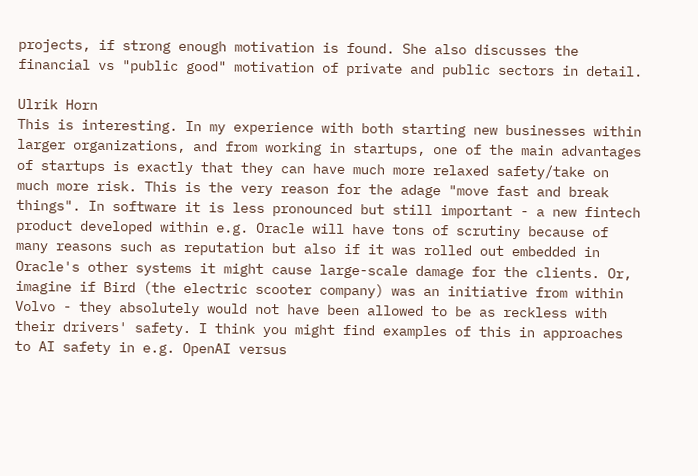projects, if strong enough motivation is found. She also discusses the financial vs "public good" motivation of private and public sectors in detail.

Ulrik Horn
This is interesting. In my experience with both starting new businesses within larger organizations, and from working in startups, one of the main advantages of startups is exactly that they can have much more relaxed safety/take on much more risk. This is the very reason for the adage "move fast and break things". In software it is less pronounced but still important - a new fintech product developed within e.g. Oracle will have tons of scrutiny because of many reasons such as reputation but also if it was rolled out embedded in Oracle's other systems it might cause large-scale damage for the clients. Or, imagine if Bird (the electric scooter company) was an initiative from within Volvo - they absolutely would not have been allowed to be as reckless with their drivers' safety. I think you might find examples of this in approaches to AI safety in e.g. OpenAI versus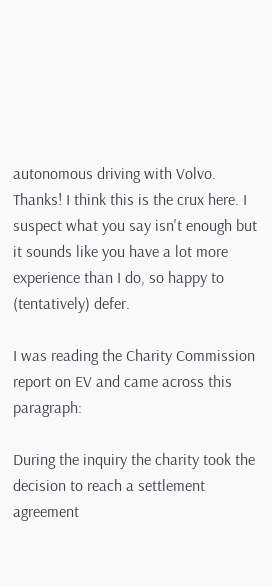autonomous driving with Volvo.
Thanks! I think this is the crux here. I suspect what you say isn't enough but it sounds like you have a lot more experience than I do, so happy to (tentatively) defer.

I was reading the Charity Commission report on EV and came across this paragraph:

During the inquiry the charity took the decision to reach a settlement agreement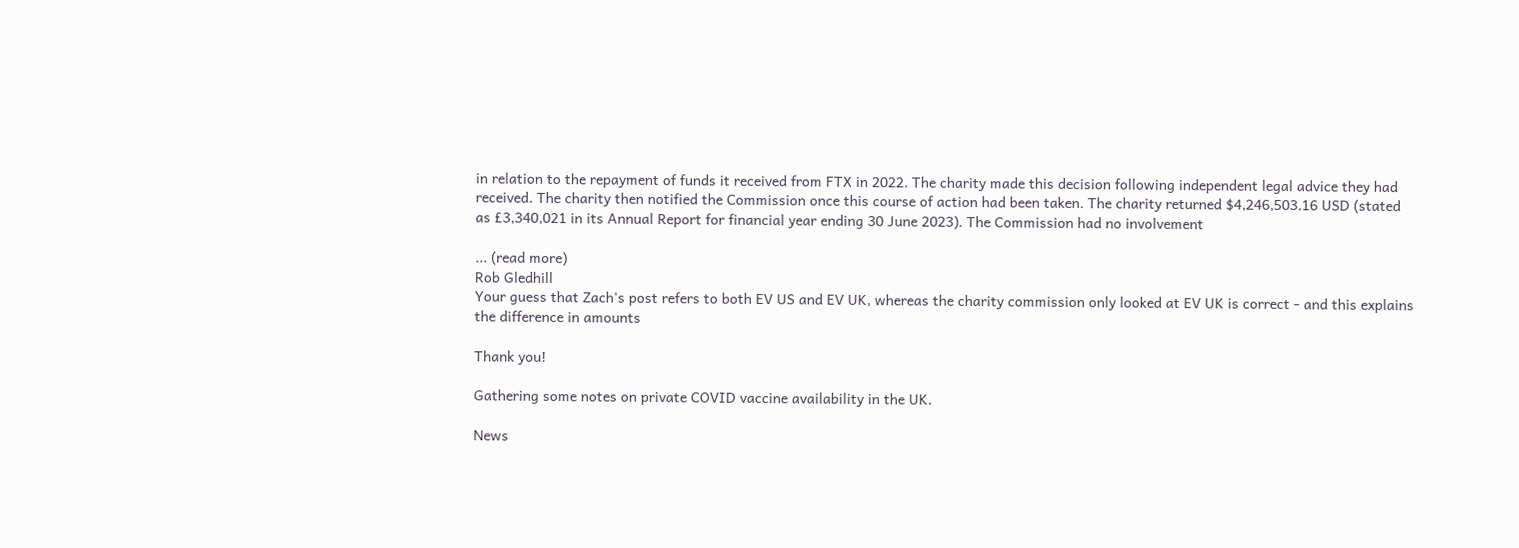in relation to the repayment of funds it received from FTX in 2022. The charity made this decision following independent legal advice they had received. The charity then notified the Commission once this course of action had been taken. The charity returned $4,246,503.16 USD (stated as £3,340,021 in its Annual Report for financial year ending 30 June 2023). The Commission had no involvement

... (read more)
Rob Gledhill
Your guess that Zach's post refers to both EV US and EV UK, whereas the charity commission only looked at EV UK is correct - and this explains the difference in amounts

Thank you!

Gathering some notes on private COVID vaccine availability in the UK.

News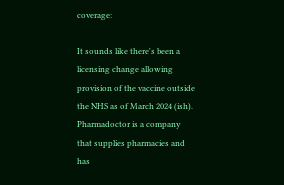coverage:

It sounds like there's been a licensing change allowing provision of the vaccine outside the NHS as of March 2024 (ish). Pharmadoctor is a company that supplies pharmacies and has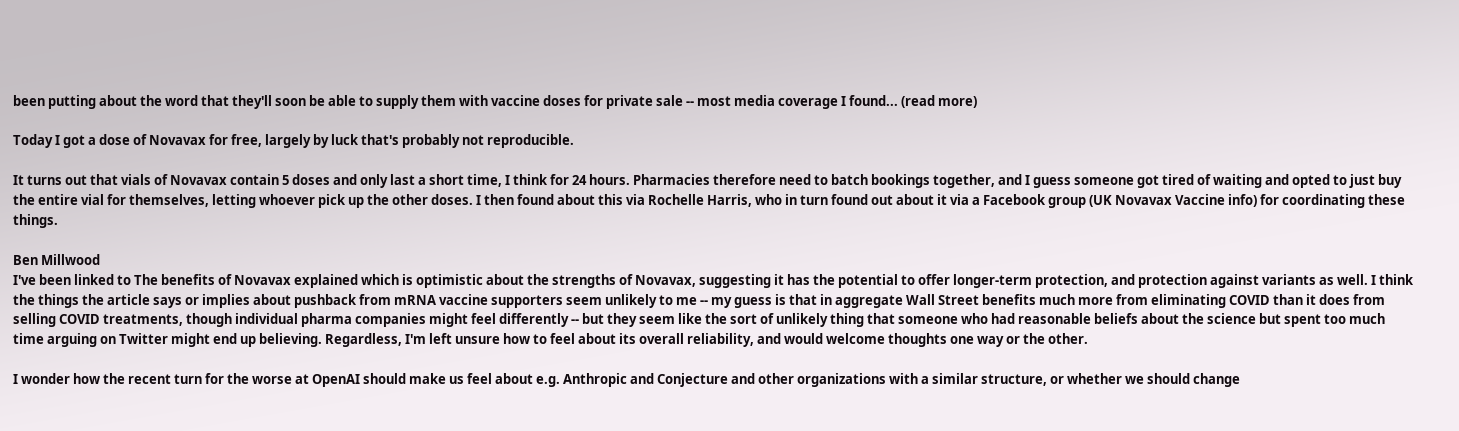been putting about the word that they'll soon be able to supply them with vaccine doses for private sale -- most media coverage I found... (read more)

Today I got a dose of Novavax for free, largely by luck that's probably not reproducible.

It turns out that vials of Novavax contain 5 doses and only last a short time, I think for 24 hours. Pharmacies therefore need to batch bookings together, and I guess someone got tired of waiting and opted to just buy the entire vial for themselves, letting whoever pick up the other doses. I then found about this via Rochelle Harris, who in turn found out about it via a Facebook group (UK Novavax Vaccine info) for coordinating these things.

Ben Millwood
I've been linked to The benefits of Novavax explained which is optimistic about the strengths of Novavax, suggesting it has the potential to offer longer-term protection, and protection against variants as well. I think the things the article says or implies about pushback from mRNA vaccine supporters seem unlikely to me -- my guess is that in aggregate Wall Street benefits much more from eliminating COVID than it does from selling COVID treatments, though individual pharma companies might feel differently -- but they seem like the sort of unlikely thing that someone who had reasonable beliefs about the science but spent too much time arguing on Twitter might end up believing. Regardless, I'm left unsure how to feel about its overall reliability, and would welcome thoughts one way or the other.

I wonder how the recent turn for the worse at OpenAI should make us feel about e.g. Anthropic and Conjecture and other organizations with a similar structure, or whether we should change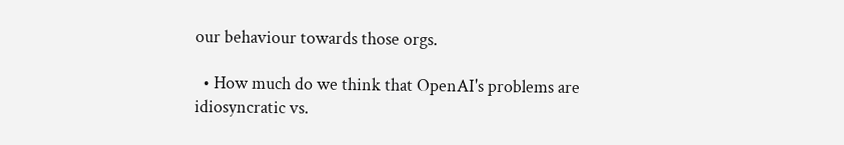our behaviour towards those orgs.

  • How much do we think that OpenAI's problems are idiosyncratic vs.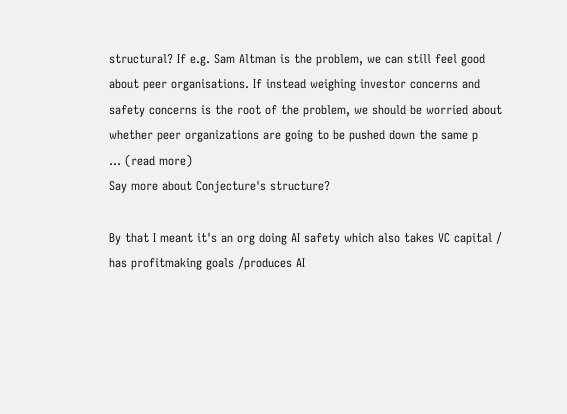structural? If e.g. Sam Altman is the problem, we can still feel good about peer organisations. If instead weighing investor concerns and safety concerns is the root of the problem, we should be worried about whether peer organizations are going to be pushed down the same p
... (read more)
Say more about Conjecture's structure?

By that I meant it's an org doing AI safety which also takes VC capital / has profitmaking goals /produces AI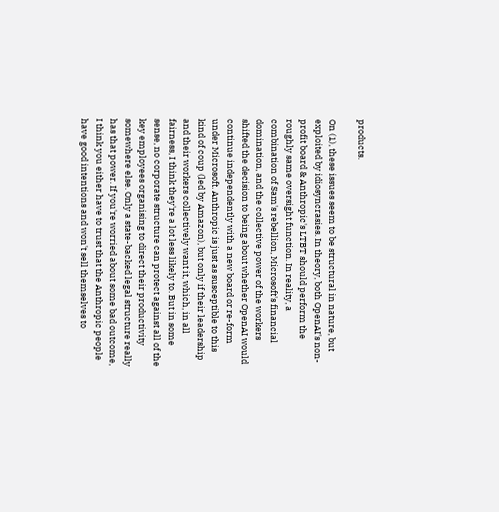products.

On (1), these issues seem to be structural in nature, but exploited by idiosyncrasies. In theory, both OpenAI's non-profit board & Anthropic's LTBT should perform the roughly same oversight function. In reality, a combination of Sam's rebellion, Microsoft's financial domination, and the collective power of the workers shifted the decision to being about whether OpenAI would continue independently with a new board or re-form under Microsoft. Anthropic is just as susceptible to this kind of coup (led by Amazon), but only if their leadership and their workers collectively want it, which, in all fairness, I think they're a lot less likely to. But in some sense, no corporate structure can protect against all of the key employees organising to direct their productivity somewhere else. Only a state-backed legal structure really has that power. If you're worried about some bad outcome, I think you either have to trust that the Anthropic people have good intentions and won't sell themselves to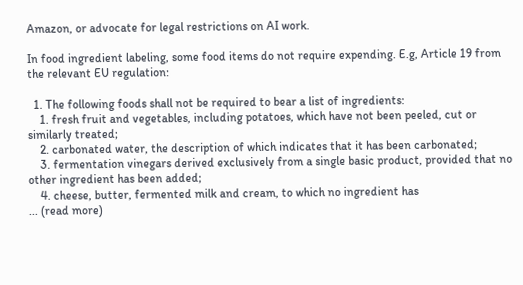Amazon, or advocate for legal restrictions on AI work.

In food ingredient labeling, some food items do not require expending. E.g, Article 19 from the relevant EU regulation:

  1. The following foods shall not be required to bear a list of ingredients:
    1. fresh fruit and vegetables, including potatoes, which have not been peeled, cut or similarly treated;
    2. carbonated water, the description of which indicates that it has been carbonated;
    3. fermentation vinegars derived exclusively from a single basic product, provided that no other ingredient has been added;
    4. cheese, butter, fermented milk and cream, to which no ingredient has
... (read more)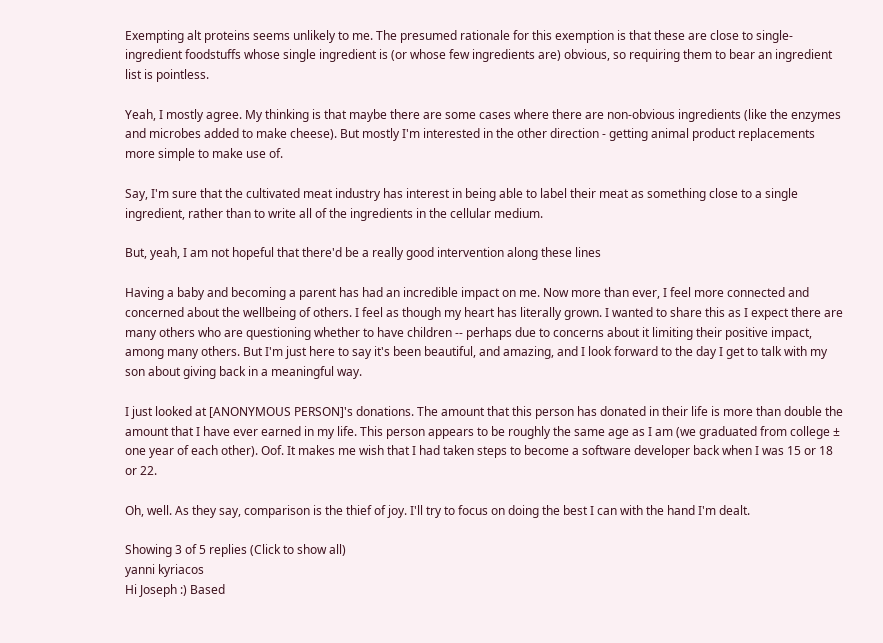Exempting alt proteins seems unlikely to me. The presumed rationale for this exemption is that these are close to single-ingredient foodstuffs whose single ingredient is (or whose few ingredients are) obvious, so requiring them to bear an ingredient list is pointless.

Yeah, I mostly agree. My thinking is that maybe there are some cases where there are non-obvious ingredients (like the enzymes and microbes added to make cheese). But mostly I'm interested in the other direction - getting animal product replacements more simple to make use of.

Say, I'm sure that the cultivated meat industry has interest in being able to label their meat as something close to a single ingredient, rather than to write all of the ingredients in the cellular medium.

But, yeah, I am not hopeful that there'd be a really good intervention along these lines

Having a baby and becoming a parent has had an incredible impact on me. Now more than ever, I feel more connected and concerned about the wellbeing of others. I feel as though my heart has literally grown. I wanted to share this as I expect there are many others who are questioning whether to have children -- perhaps due to concerns about it limiting their positive impact, among many others. But I'm just here to say it's been beautiful, and amazing, and I look forward to the day I get to talk with my son about giving back in a meaningful way.

I just looked at [ANONYMOUS PERSON]'s donations. The amount that this person has donated in their life is more than double the amount that I have ever earned in my life. This person appears to be roughly the same age as I am (we graduated from college ± one year of each other). Oof. It makes me wish that I had taken steps to become a software developer back when I was 15 or 18 or 22.

Oh, well. As they say, comparison is the thief of joy. I'll try to focus on doing the best I can with the hand I'm dealt.

Showing 3 of 5 replies (Click to show all)
yanni kyriacos
Hi Joseph :) Based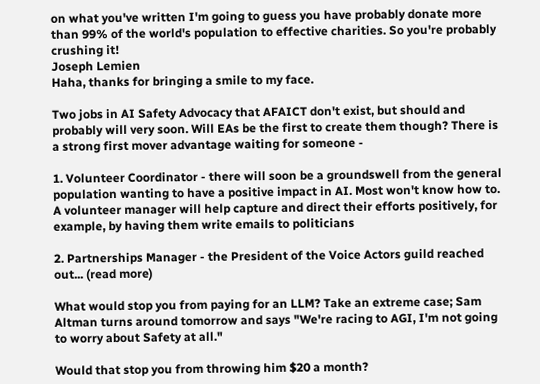on what you've written I'm going to guess you have probably donate more than 99% of the world's population to effective charities. So you're probably crushing it!
Joseph Lemien
Haha, thanks for bringing a smile to my face.

Two jobs in AI Safety Advocacy that AFAICT don't exist, but should and probably will very soon. Will EAs be the first to create them though? There is a strong first mover advantage waiting for someone -

1. Volunteer Coordinator - there will soon be a groundswell from the general population wanting to have a positive impact in AI. Most won't know how to. A volunteer manager will help capture and direct their efforts positively, for example, by having them write emails to politicians

2. Partnerships Manager - the President of the Voice Actors guild reached out... (read more)

What would stop you from paying for an LLM? Take an extreme case; Sam Altman turns around tomorrow and says "We're racing to AGI, I'm not going to worry about Safety at all."

Would that stop you from throwing him $20 a month?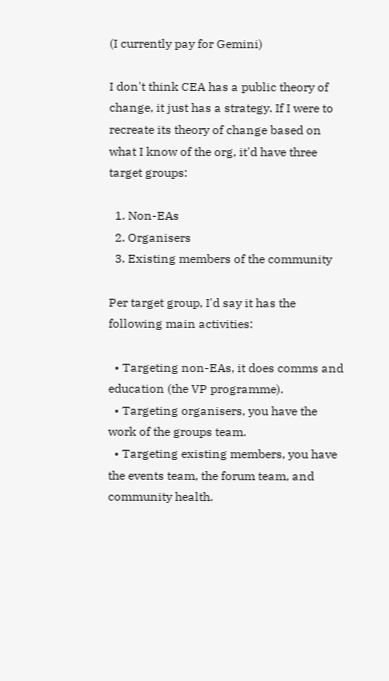(I currently pay for Gemini)

I don't think CEA has a public theory of change, it just has a strategy. If I were to recreate its theory of change based on what I know of the org, it'd have three target groups:

  1. Non-EAs
  2. Organisers
  3. Existing members of the community

Per target group, I'd say it has the following main activities:

  • Targeting non-EAs, it does comms and education (the VP programme).
  • Targeting organisers, you have the work of the groups team.
  • Targeting existing members, you have the events team, the forum team, and community health.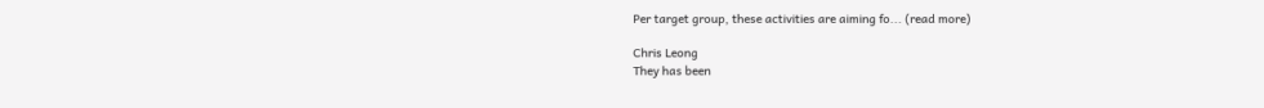Per target group, these activities are aiming fo... (read more)

Chris Leong
They has been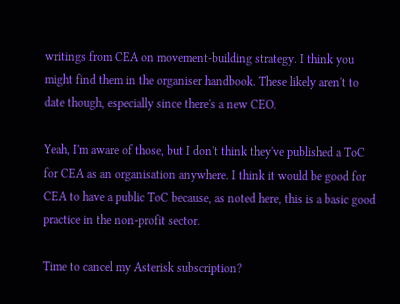writings from CEA on movement-building strategy. I think you might find them in the organiser handbook. These likely aren't to date though, especially since there's a new CEO.

Yeah, I'm aware of those, but I don't think they've published a ToC for CEA as an organisation anywhere. I think it would be good for CEA to have a public ToC because, as noted here, this is a basic good practice in the non-profit sector.

Time to cancel my Asterisk subscription?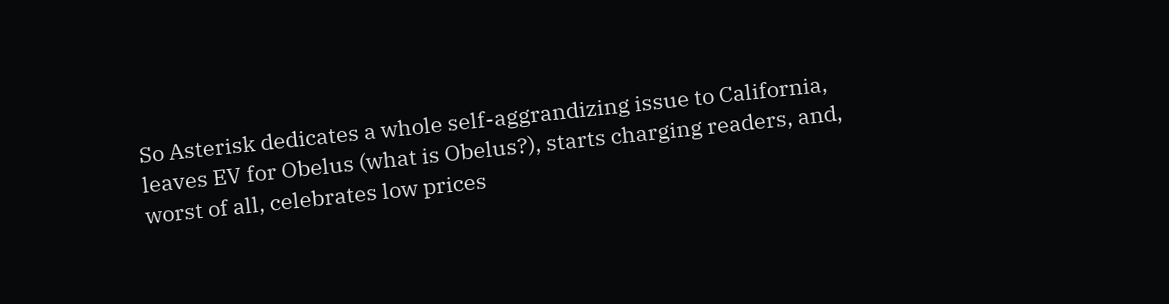So Asterisk dedicates a whole self-aggrandizing issue to California, leaves EV for Obelus (what is Obelus?), starts charging readers, and, worst of all, celebrates low prices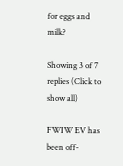for eggs and milk?

Showing 3 of 7 replies (Click to show all)

FWIW EV has been off-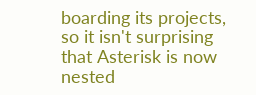boarding its projects, so it isn't surprising that Asterisk is now nested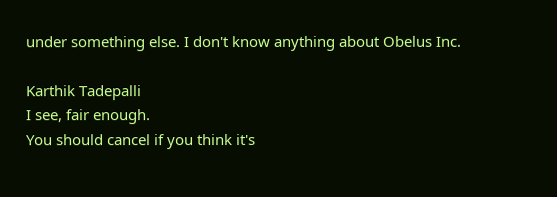under something else. I don't know anything about Obelus Inc.

Karthik Tadepalli
I see, fair enough.
You should cancel if you think it's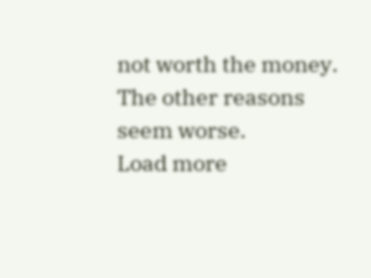not worth the money. The other reasons seem worse.
Load more